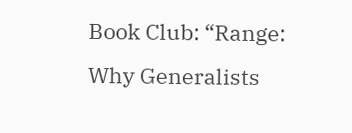Book Club: “Range: Why Generalists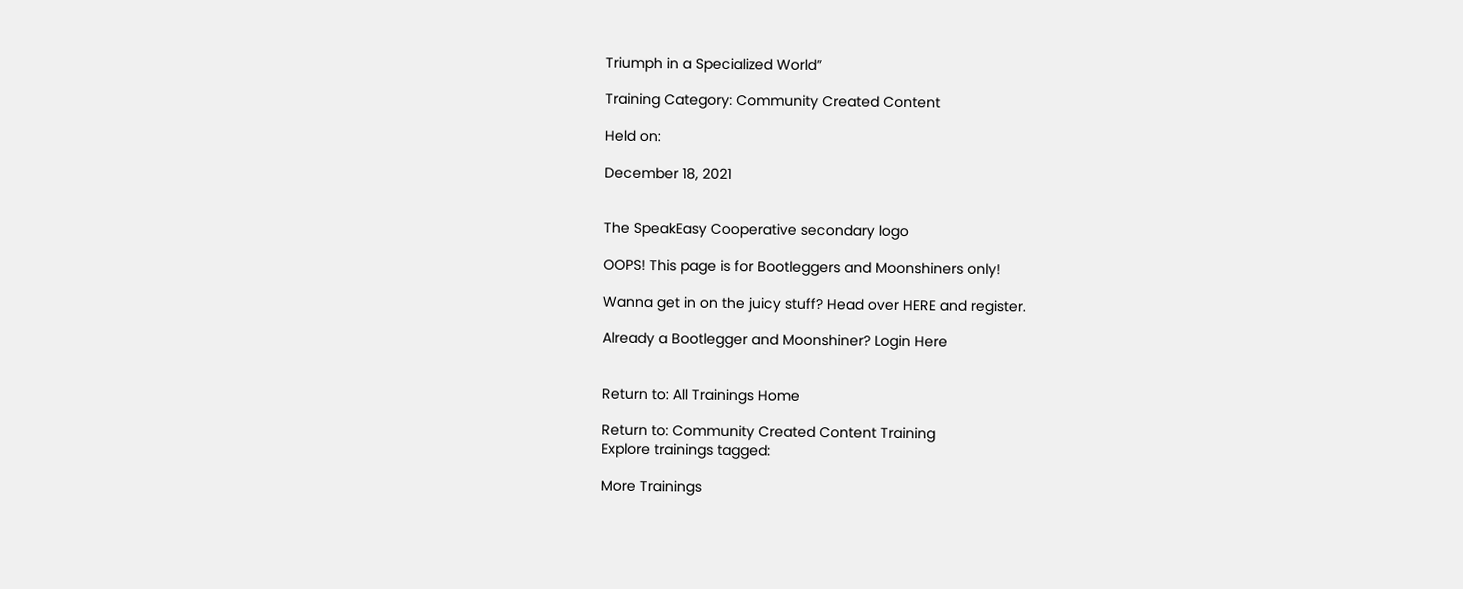Triumph in a Specialized World”

Training Category: Community Created Content

Held on:

December 18, 2021


The SpeakEasy Cooperative secondary logo

OOPS! This page is for Bootleggers and Moonshiners only!

Wanna get in on the juicy stuff? Head over HERE and register.

Already a Bootlegger and Moonshiner? Login Here


Return to: All Trainings Home

Return to: Community Created Content Training
Explore trainings tagged:

More Trainings